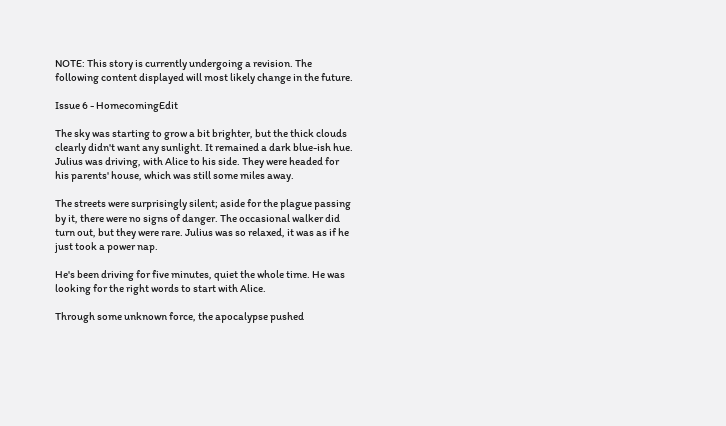NOTE: This story is currently undergoing a revision. The following content displayed will most likely change in the future.

Issue 6 - HomecomingEdit

The sky was starting to grow a bit brighter, but the thick clouds clearly didn't want any sunlight. It remained a dark blue-ish hue. Julius was driving, with Alice to his side. They were headed for his parents' house, which was still some miles away.

The streets were surprisingly silent; aside for the plague passing by it, there were no signs of danger. The occasional walker did turn out, but they were rare. Julius was so relaxed, it was as if he just took a power nap.

He's been driving for five minutes, quiet the whole time. He was looking for the right words to start with Alice.

Through some unknown force, the apocalypse pushed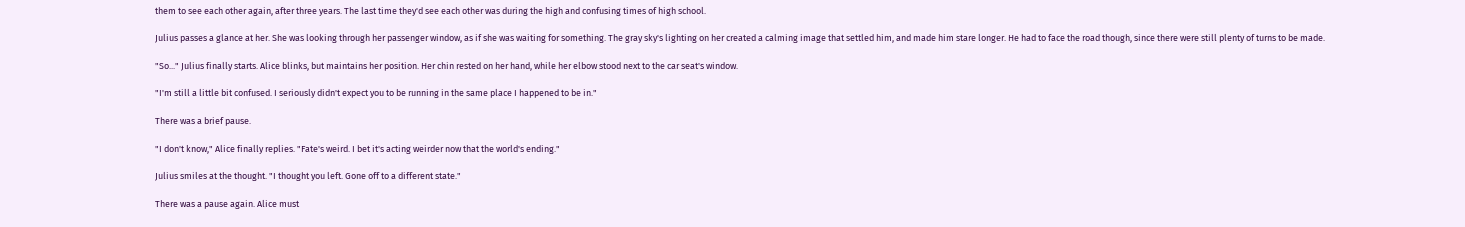them to see each other again, after three years. The last time they'd see each other was during the high and confusing times of high school.

Julius passes a glance at her. She was looking through her passenger window, as if she was waiting for something. The gray sky's lighting on her created a calming image that settled him, and made him stare longer. He had to face the road though, since there were still plenty of turns to be made.

"So..." Julius finally starts. Alice blinks, but maintains her position. Her chin rested on her hand, while her elbow stood next to the car seat's window.

"I'm still a little bit confused. I seriously didn't expect you to be running in the same place I happened to be in."

There was a brief pause.

"I don't know," Alice finally replies. "Fate's weird. I bet it's acting weirder now that the world's ending."

Julius smiles at the thought. "I thought you left. Gone off to a different state."

There was a pause again. Alice must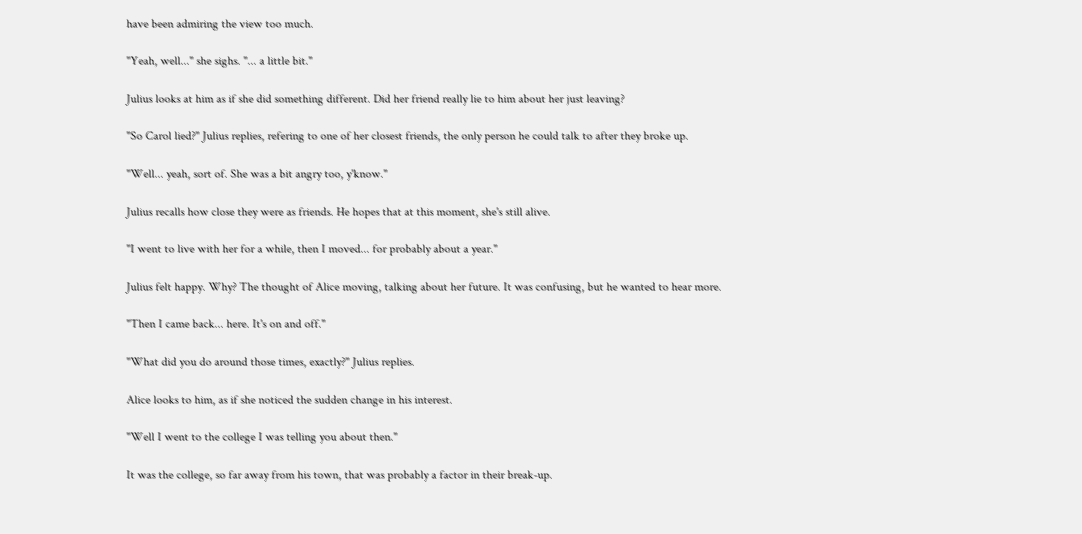have been admiring the view too much.

"Yeah, well..." she sighs. "... a little bit."

Julius looks at him as if she did something different. Did her friend really lie to him about her just leaving?

"So Carol lied?" Julius replies, refering to one of her closest friends, the only person he could talk to after they broke up.

"Well... yeah, sort of. She was a bit angry too, y'know."

Julius recalls how close they were as friends. He hopes that at this moment, she's still alive.

"I went to live with her for a while, then I moved... for probably about a year."

Julius felt happy. Why? The thought of Alice moving, talking about her future. It was confusing, but he wanted to hear more.

"Then I came back... here. It's on and off."

"What did you do around those times, exactly?" Julius replies.

Alice looks to him, as if she noticed the sudden change in his interest.

"Well I went to the college I was telling you about then."

It was the college, so far away from his town, that was probably a factor in their break-up.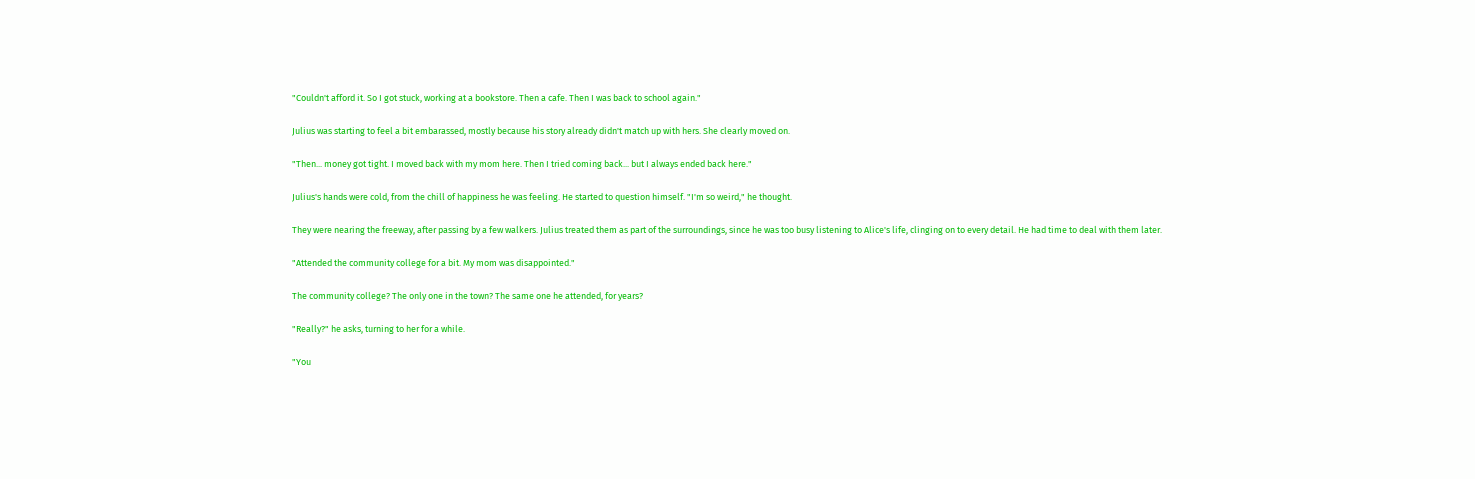"Couldn't afford it. So I got stuck, working at a bookstore. Then a cafe. Then I was back to school again."

Julius was starting to feel a bit embarassed, mostly because his story already didn't match up with hers. She clearly moved on.

"Then... money got tight. I moved back with my mom here. Then I tried coming back... but I always ended back here."

Julius's hands were cold, from the chill of happiness he was feeling. He started to question himself. "I'm so weird," he thought.

They were nearing the freeway, after passing by a few walkers. Julius treated them as part of the surroundings, since he was too busy listening to Alice's life, clinging on to every detail. He had time to deal with them later.

"Attended the community college for a bit. My mom was disappointed."

The community college? The only one in the town? The same one he attended, for years?

"Really?" he asks, turning to her for a while.

"You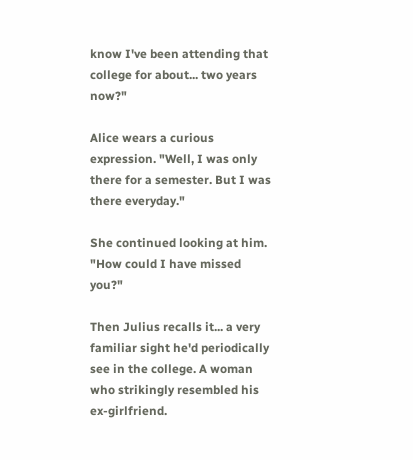know I've been attending that college for about... two years now?"

Alice wears a curious expression. "Well, I was only there for a semester. But I was there everyday."

She continued looking at him. "How could I have missed you?"

Then Julius recalls it... a very familiar sight he'd periodically see in the college. A woman who strikingly resembled his ex-girlfriend.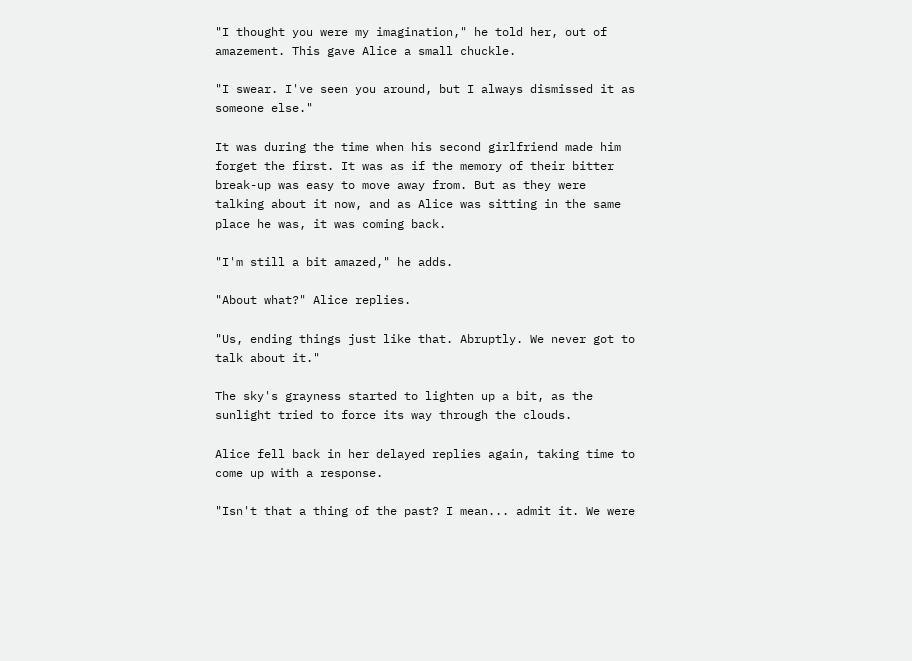"I thought you were my imagination," he told her, out of amazement. This gave Alice a small chuckle.

"I swear. I've seen you around, but I always dismissed it as someone else."

It was during the time when his second girlfriend made him forget the first. It was as if the memory of their bitter break-up was easy to move away from. But as they were talking about it now, and as Alice was sitting in the same place he was, it was coming back.

"I'm still a bit amazed," he adds.

"About what?" Alice replies.

"Us, ending things just like that. Abruptly. We never got to talk about it."

The sky's grayness started to lighten up a bit, as the sunlight tried to force its way through the clouds.

Alice fell back in her delayed replies again, taking time to come up with a response.

"Isn't that a thing of the past? I mean... admit it. We were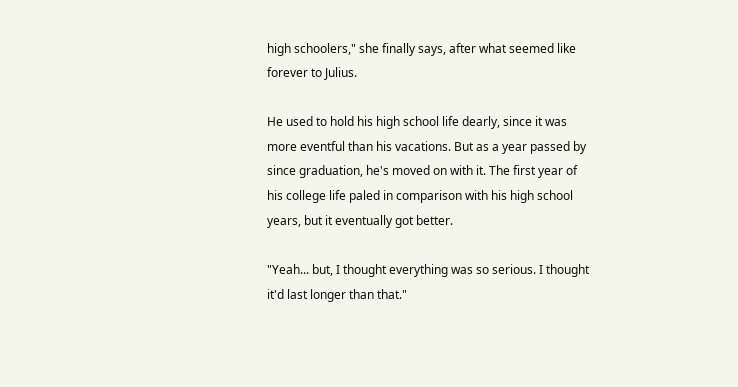high schoolers," she finally says, after what seemed like forever to Julius.

He used to hold his high school life dearly, since it was more eventful than his vacations. But as a year passed by since graduation, he's moved on with it. The first year of his college life paled in comparison with his high school years, but it eventually got better.

"Yeah... but, I thought everything was so serious. I thought it'd last longer than that."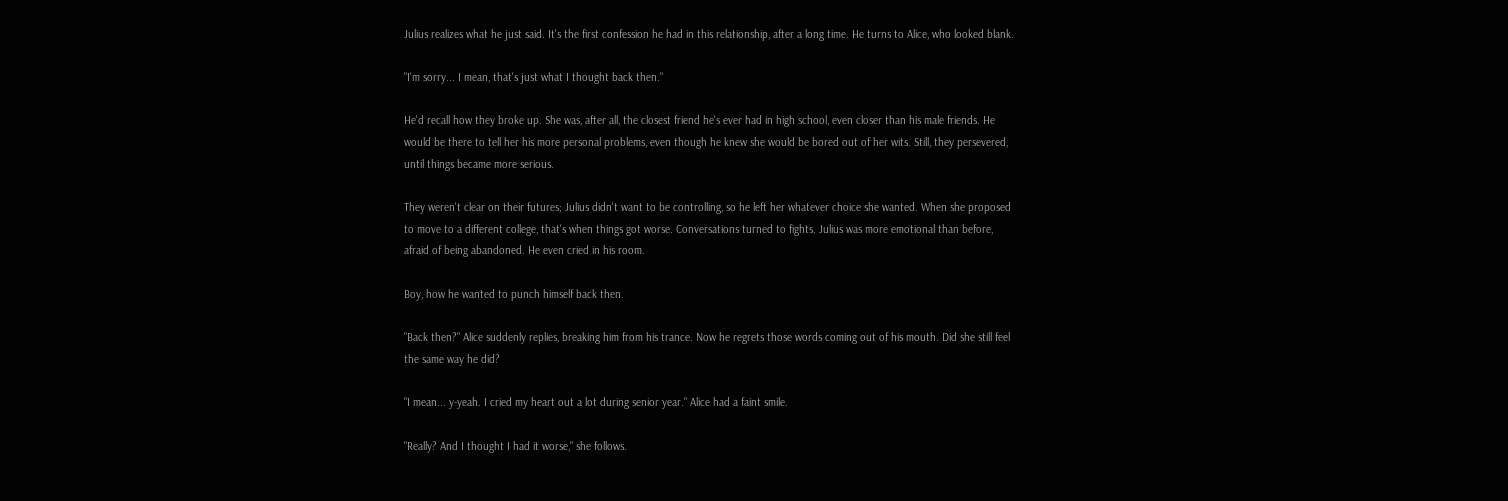Julius realizes what he just said. It's the first confession he had in this relationship, after a long time. He turns to Alice, who looked blank.

"I'm sorry... I mean, that's just what I thought back then."

He'd recall how they broke up. She was, after all, the closest friend he's ever had in high school, even closer than his male friends. He would be there to tell her his more personal problems, even though he knew she would be bored out of her wits. Still, they persevered, until things became more serious.

They weren't clear on their futures; Julius didn't want to be controlling, so he left her whatever choice she wanted. When she proposed to move to a different college, that's when things got worse. Conversations turned to fights. Julius was more emotional than before, afraid of being abandoned. He even cried in his room.

Boy, how he wanted to punch himself back then.

"Back then?" Alice suddenly replies, breaking him from his trance. Now he regrets those words coming out of his mouth. Did she still feel the same way he did?

"I mean... y-yeah. I cried my heart out a lot during senior year." Alice had a faint smile.

"Really? And I thought I had it worse," she follows.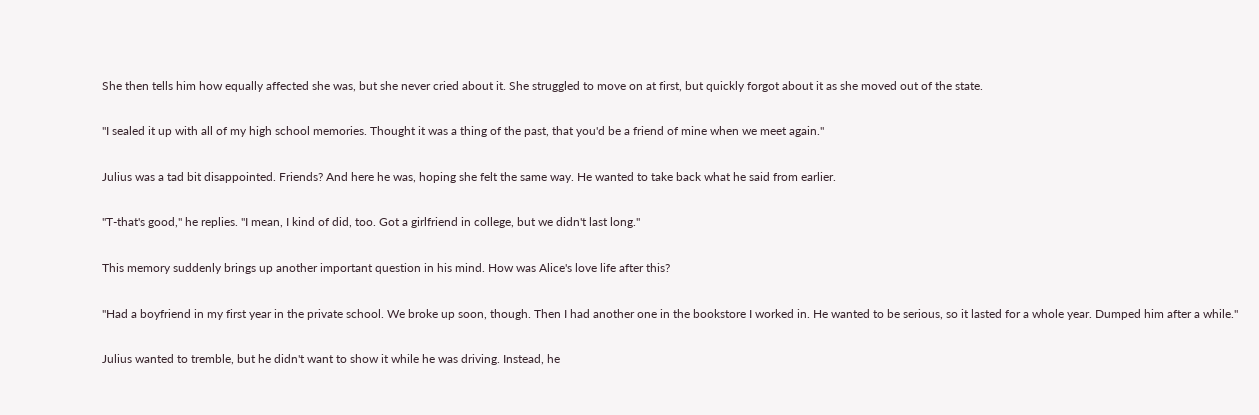She then tells him how equally affected she was, but she never cried about it. She struggled to move on at first, but quickly forgot about it as she moved out of the state.

"I sealed it up with all of my high school memories. Thought it was a thing of the past, that you'd be a friend of mine when we meet again."

Julius was a tad bit disappointed. Friends? And here he was, hoping she felt the same way. He wanted to take back what he said from earlier.

"T-that's good," he replies. "I mean, I kind of did, too. Got a girlfriend in college, but we didn't last long."

This memory suddenly brings up another important question in his mind. How was Alice's love life after this?

"Had a boyfriend in my first year in the private school. We broke up soon, though. Then I had another one in the bookstore I worked in. He wanted to be serious, so it lasted for a whole year. Dumped him after a while."

Julius wanted to tremble, but he didn't want to show it while he was driving. Instead, he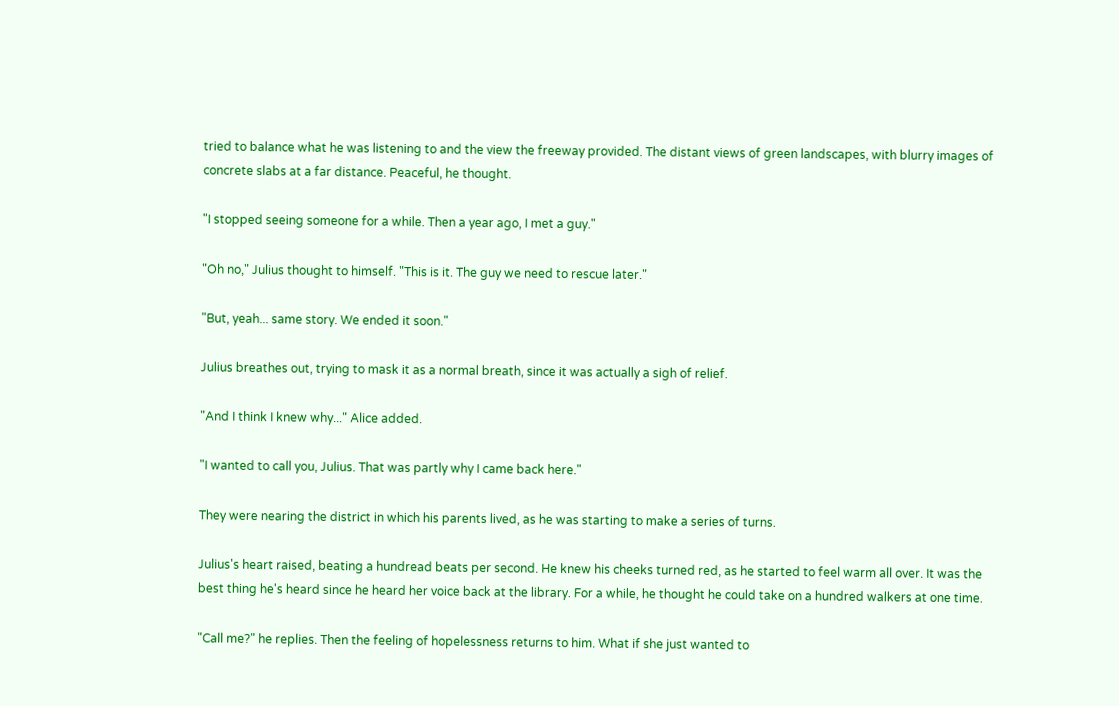tried to balance what he was listening to and the view the freeway provided. The distant views of green landscapes, with blurry images of concrete slabs at a far distance. Peaceful, he thought.

"I stopped seeing someone for a while. Then a year ago, I met a guy."

"Oh no," Julius thought to himself. "This is it. The guy we need to rescue later."

"But, yeah... same story. We ended it soon."

Julius breathes out, trying to mask it as a normal breath, since it was actually a sigh of relief.

"And I think I knew why..." Alice added.

"I wanted to call you, Julius. That was partly why I came back here."

They were nearing the district in which his parents lived, as he was starting to make a series of turns.

Julius's heart raised, beating a hundread beats per second. He knew his cheeks turned red, as he started to feel warm all over. It was the best thing he's heard since he heard her voice back at the library. For a while, he thought he could take on a hundred walkers at one time.

"Call me?" he replies. Then the feeling of hopelessness returns to him. What if she just wanted to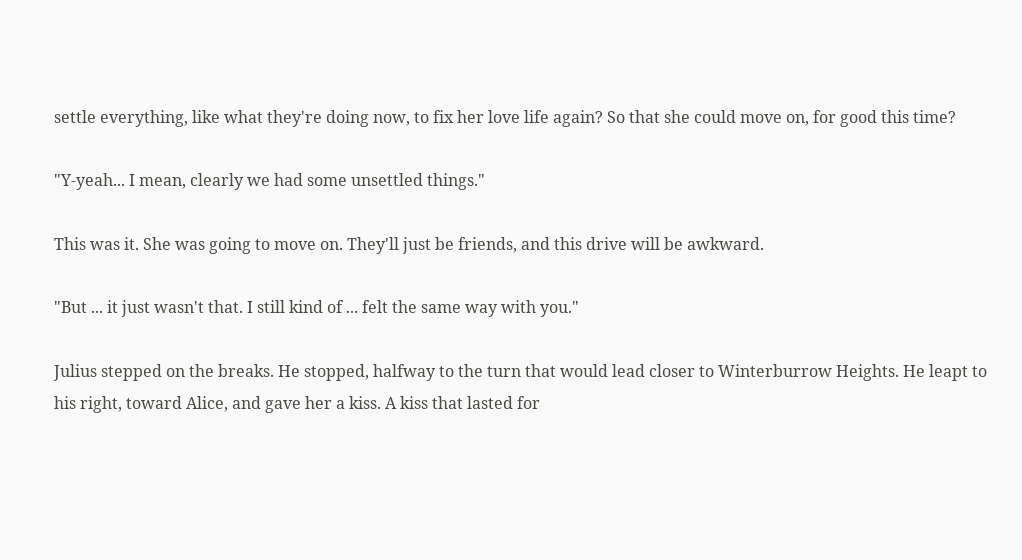settle everything, like what they're doing now, to fix her love life again? So that she could move on, for good this time?

"Y-yeah... I mean, clearly we had some unsettled things."

This was it. She was going to move on. They'll just be friends, and this drive will be awkward.

"But ... it just wasn't that. I still kind of ... felt the same way with you."

Julius stepped on the breaks. He stopped, halfway to the turn that would lead closer to Winterburrow Heights. He leapt to his right, toward Alice, and gave her a kiss. A kiss that lasted for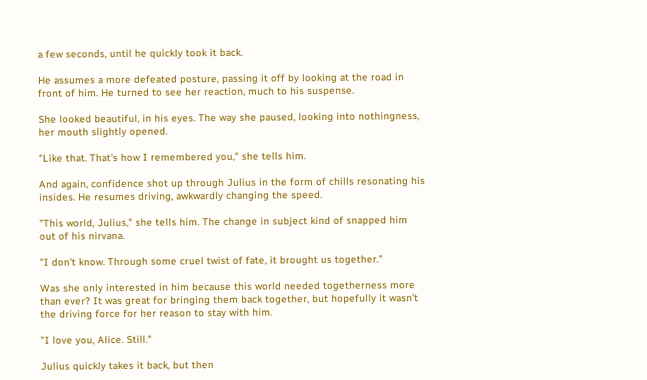a few seconds, until he quickly took it back.

He assumes a more defeated posture, passing it off by looking at the road in front of him. He turned to see her reaction, much to his suspense.

She looked beautiful, in his eyes. The way she paused, looking into nothingness, her mouth slightly opened.

"Like that. That's how I remembered you," she tells him.

And again, confidence shot up through Julius in the form of chills resonating his insides. He resumes driving, awkwardly changing the speed.

"This world, Julius," she tells him. The change in subject kind of snapped him out of his nirvana.

"I don't know. Through some cruel twist of fate, it brought us together."

Was she only interested in him because this world needed togetherness more than ever? It was great for bringing them back together, but hopefully it wasn't the driving force for her reason to stay with him.

"I love you, Alice. Still."

Julius quickly takes it back, but then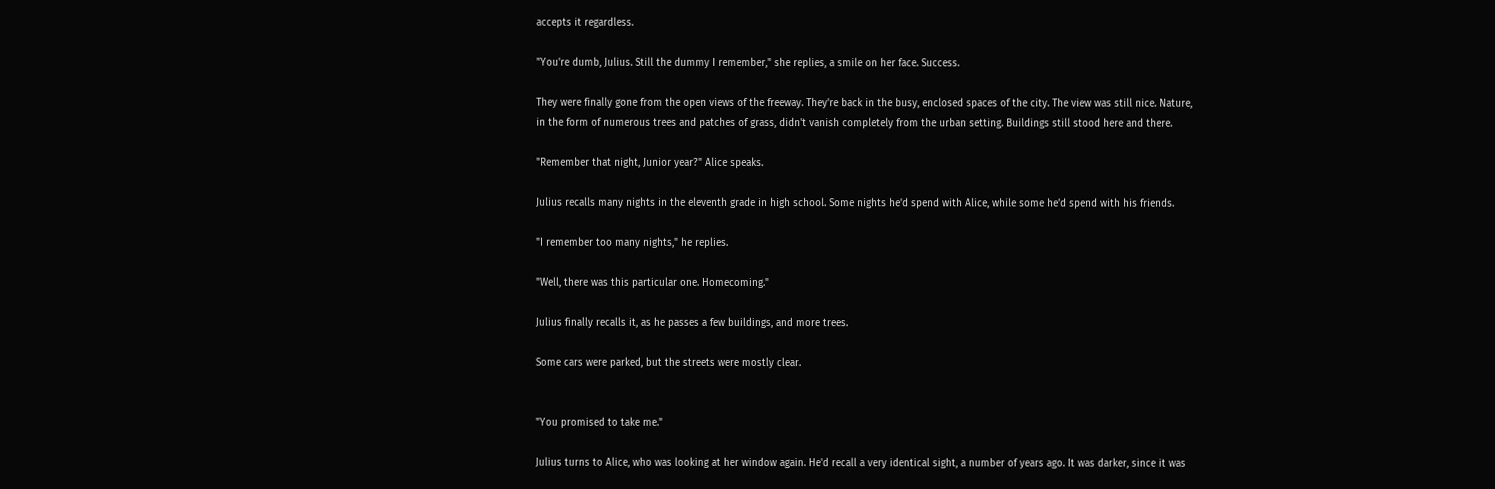accepts it regardless.

"You're dumb, Julius. Still the dummy I remember," she replies, a smile on her face. Success.

They were finally gone from the open views of the freeway. They're back in the busy, enclosed spaces of the city. The view was still nice. Nature, in the form of numerous trees and patches of grass, didn't vanish completely from the urban setting. Buildings still stood here and there.

"Remember that night, Junior year?" Alice speaks.

Julius recalls many nights in the eleventh grade in high school. Some nights he'd spend with Alice, while some he'd spend with his friends.

"I remember too many nights," he replies.

"Well, there was this particular one. Homecoming."

Julius finally recalls it, as he passes a few buildings, and more trees.

Some cars were parked, but the streets were mostly clear.


"You promised to take me."

Julius turns to Alice, who was looking at her window again. He'd recall a very identical sight, a number of years ago. It was darker, since it was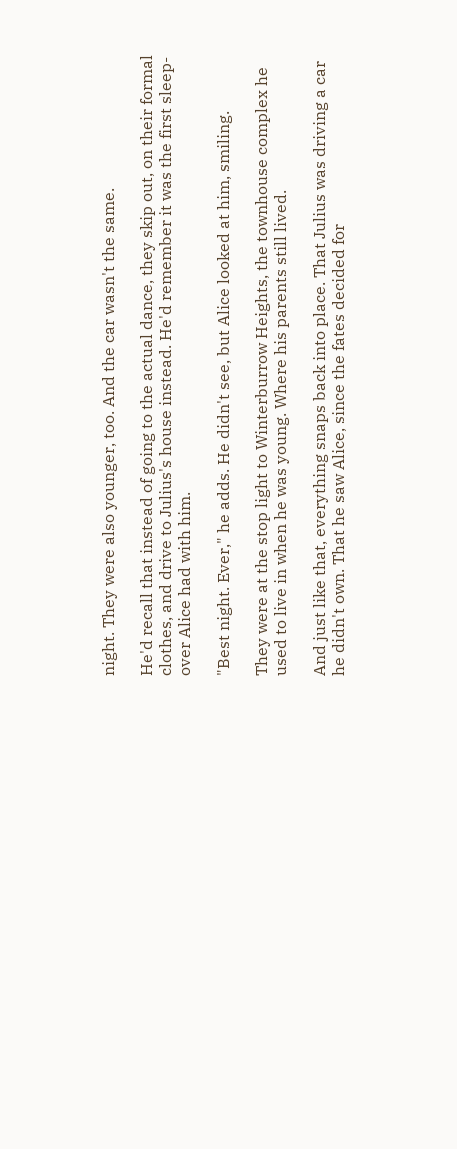night. They were also younger, too. And the car wasn't the same.

He'd recall that instead of going to the actual dance, they skip out, on their formal clothes, and drive to Julius's house instead. He'd remember it was the first sleep-over Alice had with him.

"Best night. Ever," he adds. He didn't see, but Alice looked at him, smiling.

They were at the stop light to Winterburrow Heights, the townhouse complex he used to live in when he was young. Where his parents still lived.

And just like that, everything snaps back into place. That Julius was driving a car he didn't own. That he saw Alice, since the fates decided for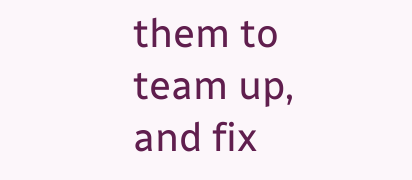them to team up, and fix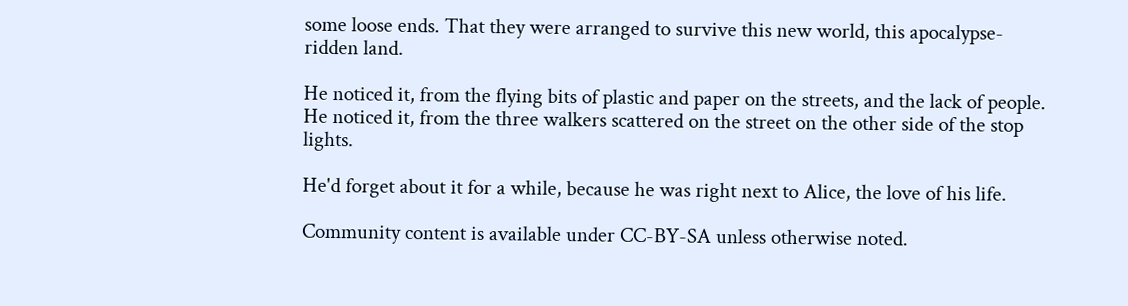some loose ends. That they were arranged to survive this new world, this apocalypse-ridden land.

He noticed it, from the flying bits of plastic and paper on the streets, and the lack of people. He noticed it, from the three walkers scattered on the street on the other side of the stop lights.

He'd forget about it for a while, because he was right next to Alice, the love of his life.

Community content is available under CC-BY-SA unless otherwise noted.